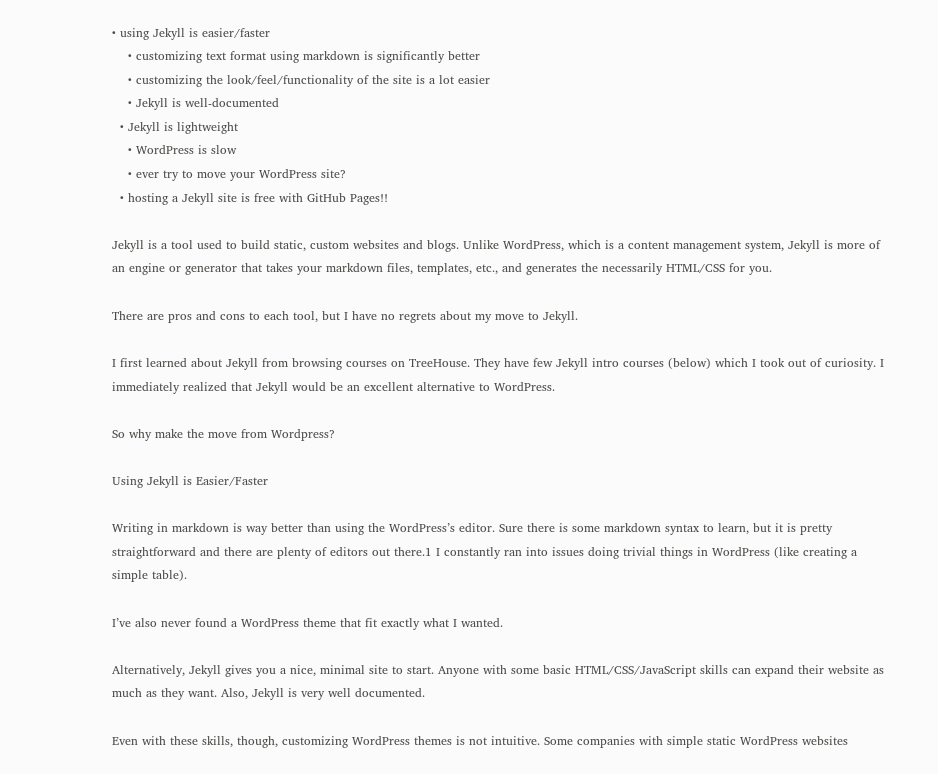• using Jekyll is easier/faster
    • customizing text format using markdown is significantly better
    • customizing the look/feel/functionality of the site is a lot easier
    • Jekyll is well-documented
  • Jekyll is lightweight
    • WordPress is slow
    • ever try to move your WordPress site?
  • hosting a Jekyll site is free with GitHub Pages!!

Jekyll is a tool used to build static, custom websites and blogs. Unlike WordPress, which is a content management system, Jekyll is more of an engine or generator that takes your markdown files, templates, etc., and generates the necessarily HTML/CSS for you.

There are pros and cons to each tool, but I have no regrets about my move to Jekyll.

I first learned about Jekyll from browsing courses on TreeHouse. They have few Jekyll intro courses (below) which I took out of curiosity. I immediately realized that Jekyll would be an excellent alternative to WordPress.

So why make the move from Wordpress?

Using Jekyll is Easier/Faster

Writing in markdown is way better than using the WordPress’s editor. Sure there is some markdown syntax to learn, but it is pretty straightforward and there are plenty of editors out there.1 I constantly ran into issues doing trivial things in WordPress (like creating a simple table).

I’ve also never found a WordPress theme that fit exactly what I wanted.

Alternatively, Jekyll gives you a nice, minimal site to start. Anyone with some basic HTML/CSS/JavaScript skills can expand their website as much as they want. Also, Jekyll is very well documented.

Even with these skills, though, customizing WordPress themes is not intuitive. Some companies with simple static WordPress websites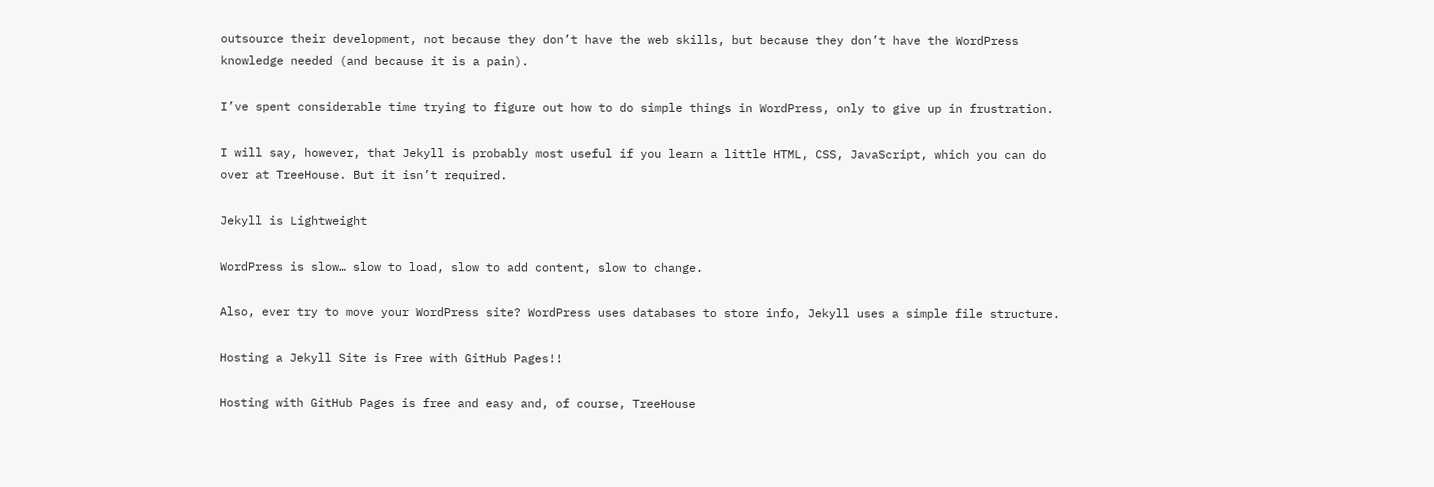outsource their development, not because they don’t have the web skills, but because they don’t have the WordPress knowledge needed (and because it is a pain).

I’ve spent considerable time trying to figure out how to do simple things in WordPress, only to give up in frustration.

I will say, however, that Jekyll is probably most useful if you learn a little HTML, CSS, JavaScript, which you can do over at TreeHouse. But it isn’t required.

Jekyll is Lightweight

WordPress is slow… slow to load, slow to add content, slow to change.

Also, ever try to move your WordPress site? WordPress uses databases to store info, Jekyll uses a simple file structure.

Hosting a Jekyll Site is Free with GitHub Pages!!

Hosting with GitHub Pages is free and easy and, of course, TreeHouse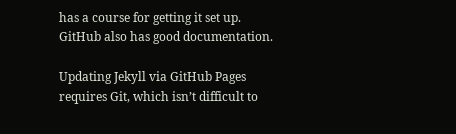has a course for getting it set up. GitHub also has good documentation.

Updating Jekyll via GitHub Pages requires Git, which isn’t difficult to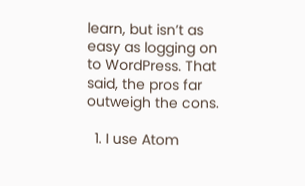learn, but isn’t as easy as logging on to WordPress. That said, the pros far outweigh the cons.

  1. I use Atom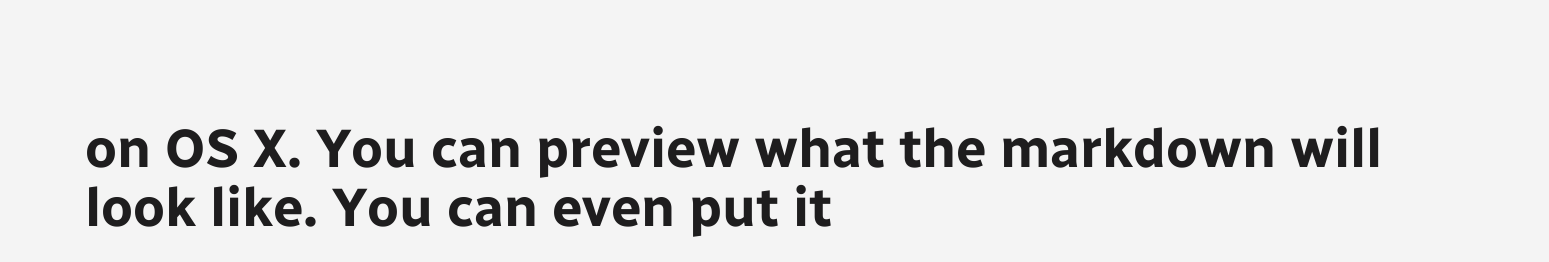on OS X. You can preview what the markdown will look like. You can even put it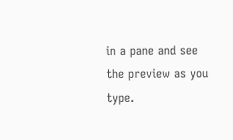in a pane and see the preview as you type.